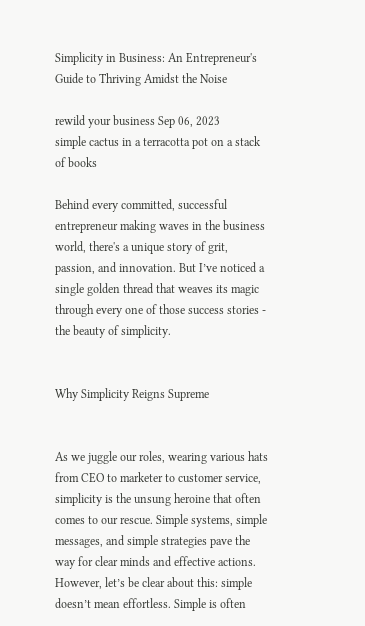Simplicity in Business: An Entrepreneur's Guide to Thriving Amidst the Noise

rewild your business Sep 06, 2023
simple cactus in a terracotta pot on a stack of books

Behind every committed, successful entrepreneur making waves in the business world, there's a unique story of grit, passion, and innovation. But I’ve noticed a single golden thread that weaves its magic through every one of those success stories - the beauty of simplicity.


Why Simplicity Reigns Supreme


As we juggle our roles, wearing various hats from CEO to marketer to customer service, simplicity is the unsung heroine that often comes to our rescue. Simple systems, simple messages, and simple strategies pave the way for clear minds and effective actions. However, let’s be clear about this: simple doesn’t mean effortless. Simple is often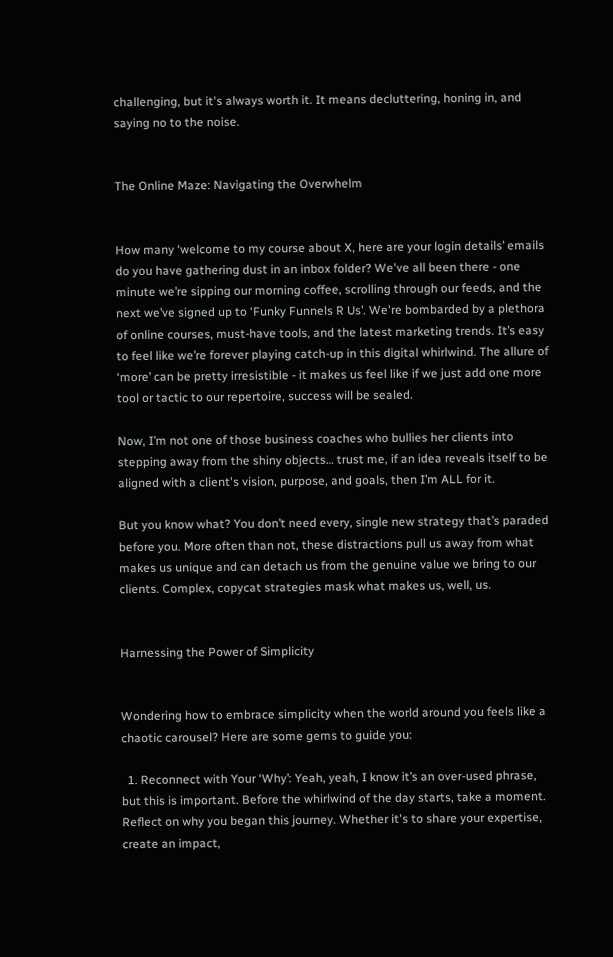challenging, but it's always worth it. It means decluttering, honing in, and saying no to the noise.


The Online Maze: Navigating the Overwhelm


How many ‘welcome to my course about X, here are your login details’ emails do you have gathering dust in an inbox folder? We've all been there - one minute we’re sipping our morning coffee, scrolling through our feeds, and the next we’ve signed up to ‘Funky Funnels R Us’. We're bombarded by a plethora of online courses, must-have tools, and the latest marketing trends. It’s easy to feel like we’re forever playing catch-up in this digital whirlwind. The allure of ‘more’ can be pretty irresistible - it makes us feel like if we just add one more tool or tactic to our repertoire, success will be sealed.

Now, I’m not one of those business coaches who bullies her clients into stepping away from the shiny objects… trust me, if an idea reveals itself to be aligned with a client's vision, purpose, and goals, then I’m ALL for it.

But you know what? You don’t need every, single new strategy that’s paraded before you. More often than not, these distractions pull us away from what makes us unique and can detach us from the genuine value we bring to our clients. Complex, copycat strategies mask what makes us, well, us.


Harnessing the Power of Simplicity


Wondering how to embrace simplicity when the world around you feels like a chaotic carousel? Here are some gems to guide you:

  1. Reconnect with Your ‘Why’: Yeah, yeah, I know it’s an over-used phrase, but this is important. Before the whirlwind of the day starts, take a moment. Reflect on why you began this journey. Whether it's to share your expertise, create an impact,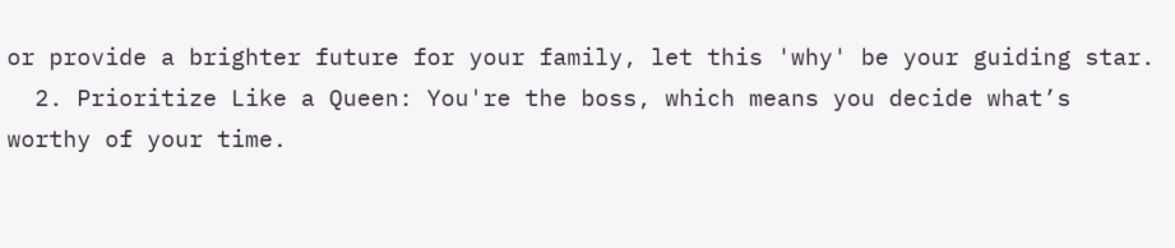or provide a brighter future for your family, let this 'why' be your guiding star.
  2. Prioritize Like a Queen: You're the boss, which means you decide what’s worthy of your time.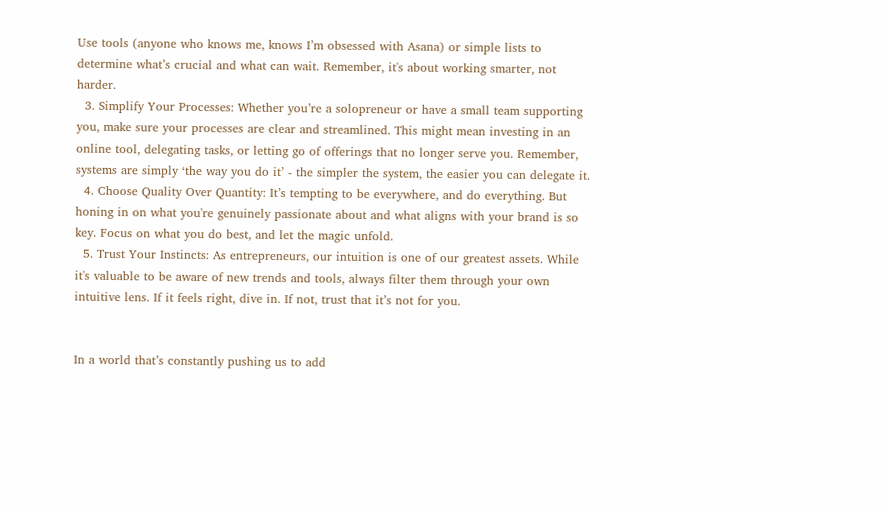Use tools (anyone who knows me, knows I’m obsessed with Asana) or simple lists to determine what’s crucial and what can wait. Remember, it's about working smarter, not harder.
  3. Simplify Your Processes: Whether you’re a solopreneur or have a small team supporting you, make sure your processes are clear and streamlined. This might mean investing in an online tool, delegating tasks, or letting go of offerings that no longer serve you. Remember, systems are simply ‘the way you do it’ - the simpler the system, the easier you can delegate it.
  4. Choose Quality Over Quantity: It’s tempting to be everywhere, and do everything. But honing in on what you're genuinely passionate about and what aligns with your brand is so key. Focus on what you do best, and let the magic unfold.
  5. Trust Your Instincts: As entrepreneurs, our intuition is one of our greatest assets. While it's valuable to be aware of new trends and tools, always filter them through your own intuitive lens. If it feels right, dive in. If not, trust that it’s not for you.


In a world that’s constantly pushing us to add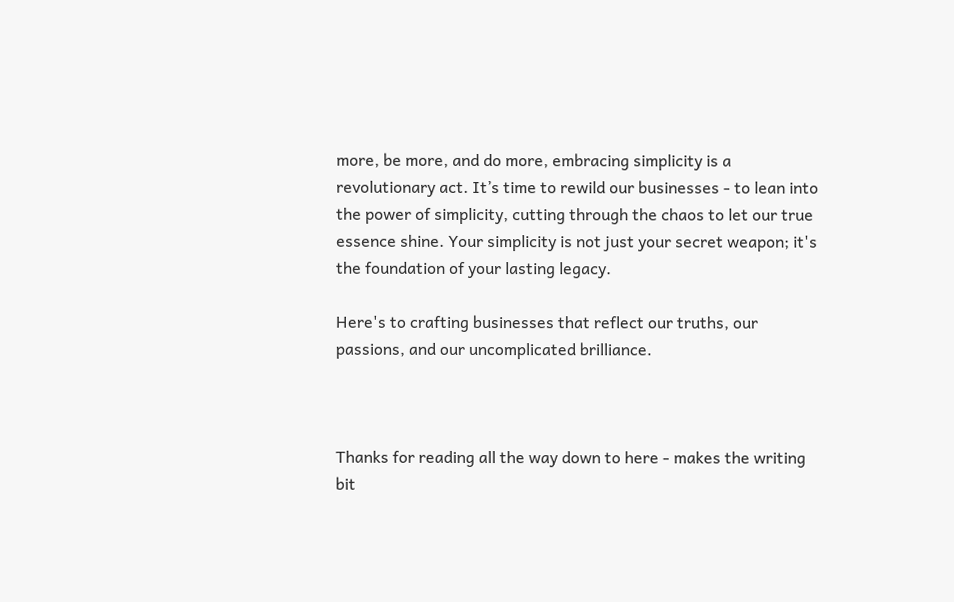more, be more, and do more, embracing simplicity is a revolutionary act. It’s time to rewild our businesses - to lean into the power of simplicity, cutting through the chaos to let our true essence shine. Your simplicity is not just your secret weapon; it's the foundation of your lasting legacy.

Here's to crafting businesses that reflect our truths, our passions, and our uncomplicated brilliance.



Thanks for reading all the way down to here - makes the writing bit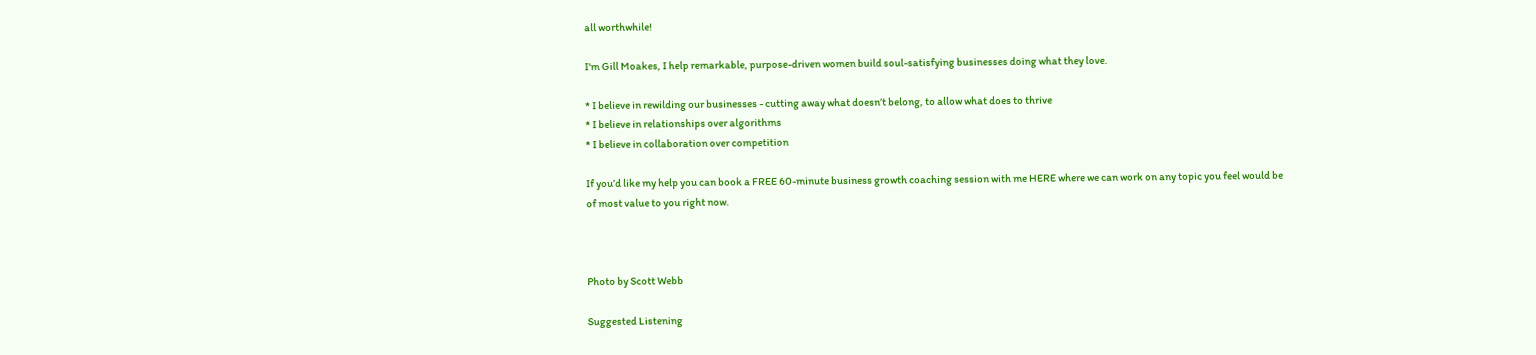all worthwhile!

I'm Gill Moakes, I help remarkable, purpose-driven women build soul-satisfying businesses doing what they love.

* I believe in rewilding our businesses - cutting away what doesn’t belong, to allow what does to thrive
* I believe in relationships over algorithms
* I believe in collaboration over competition

If you’d like my help you can book a FREE 60-minute business growth coaching session with me HERE where we can work on any topic you feel would be of most value to you right now.



Photo by Scott Webb

Suggested Listening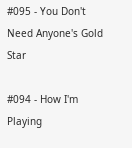#095 - You Don't Need Anyone's Gold Star

#094 - How I'm Playing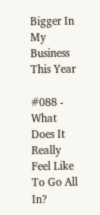Bigger In My Business This Year

#088 - What Does It Really Feel Like To Go All In?